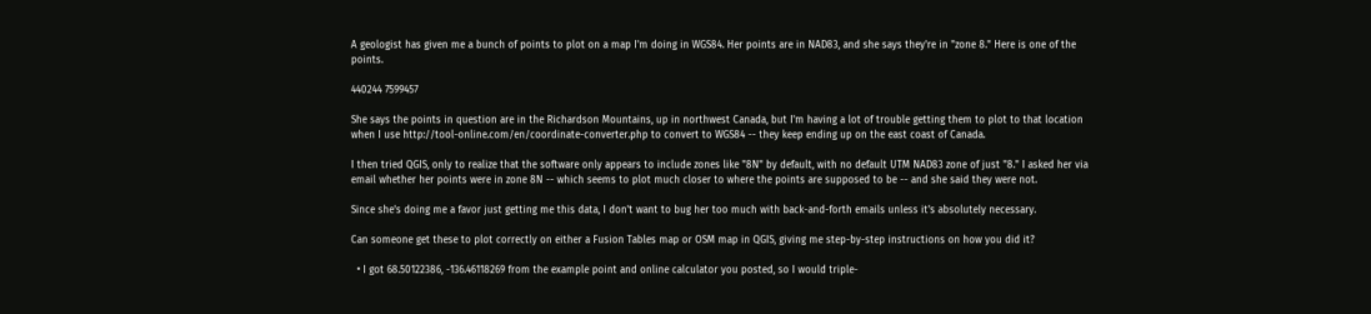A geologist has given me a bunch of points to plot on a map I'm doing in WGS84. Her points are in NAD83, and she says they're in "zone 8." Here is one of the points.

440244 7599457

She says the points in question are in the Richardson Mountains, up in northwest Canada, but I'm having a lot of trouble getting them to plot to that location when I use http://tool-online.com/en/coordinate-converter.php to convert to WGS84 -- they keep ending up on the east coast of Canada.

I then tried QGIS, only to realize that the software only appears to include zones like "8N" by default, with no default UTM NAD83 zone of just "8." I asked her via email whether her points were in zone 8N -- which seems to plot much closer to where the points are supposed to be -- and she said they were not.

Since she's doing me a favor just getting me this data, I don't want to bug her too much with back-and-forth emails unless it's absolutely necessary.

Can someone get these to plot correctly on either a Fusion Tables map or OSM map in QGIS, giving me step-by-step instructions on how you did it?

  • I got 68.50122386, -136.46118269 from the example point and online calculator you posted, so I would triple-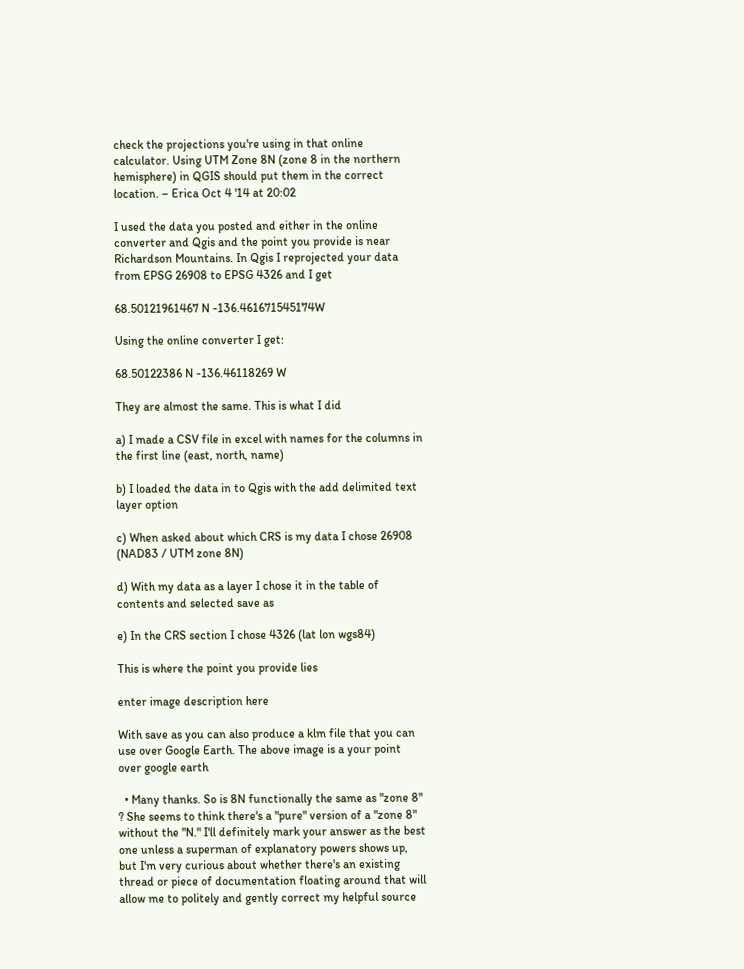check the projections you're using in that online calculator. Using UTM Zone 8N (zone 8 in the northern hemisphere) in QGIS should put them in the correct location. – Erica Oct 4 '14 at 20:02

I used the data you posted and either in the online converter and Qgis and the point you provide is near Richardson Mountains. In Qgis I reprojected your data from EPSG 26908 to EPSG 4326 and I get

68.50121961467 N -136.461671545174W

Using the online converter I get:

68.50122386 N -136.46118269 W

They are almost the same. This is what I did

a) I made a CSV file in excel with names for the columns in the first line (east, north, name)

b) I loaded the data in to Qgis with the add delimited text layer option

c) When asked about which CRS is my data I chose 26908 (NAD83 / UTM zone 8N)

d) With my data as a layer I chose it in the table of contents and selected save as

e) In the CRS section I chose 4326 (lat lon wgs84)

This is where the point you provide lies

enter image description here

With save as you can also produce a klm file that you can use over Google Earth. The above image is a your point over google earth

  • Many thanks. So is 8N functionally the same as "zone 8" ? She seems to think there's a "pure" version of a "zone 8" without the "N." I'll definitely mark your answer as the best one unless a superman of explanatory powers shows up, but I'm very curious about whether there's an existing thread or piece of documentation floating around that will allow me to politely and gently correct my helpful source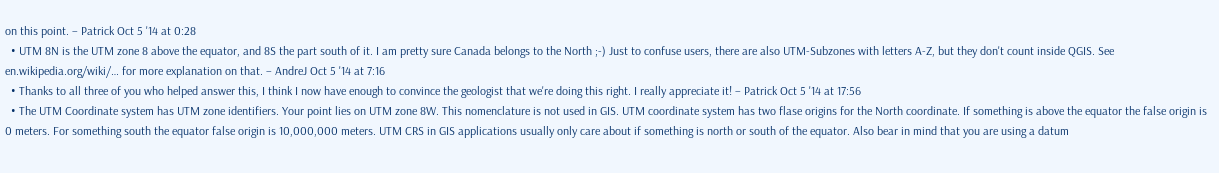on this point. – Patrick Oct 5 '14 at 0:28
  • UTM 8N is the UTM zone 8 above the equator, and 8S the part south of it. I am pretty sure Canada belongs to the North ;-) Just to confuse users, there are also UTM-Subzones with letters A-Z, but they don't count inside QGIS. See en.wikipedia.org/wiki/… for more explanation on that. – AndreJ Oct 5 '14 at 7:16
  • Thanks to all three of you who helped answer this, I think I now have enough to convince the geologist that we're doing this right. I really appreciate it! – Patrick Oct 5 '14 at 17:56
  • The UTM Coordinate system has UTM zone identifiers. Your point lies on UTM zone 8W. This nomenclature is not used in GIS. UTM coordinate system has two flase origins for the North coordinate. If something is above the equator the false origin is 0 meters. For something south the equator false origin is 10,000,000 meters. UTM CRS in GIS applications usually only care about if something is north or south of the equator. Also bear in mind that you are using a datum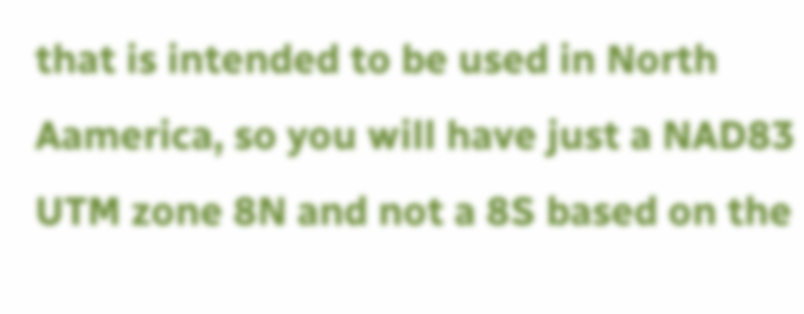that is intended to be used in North Aamerica, so you will have just a NAD83 UTM zone 8N and not a 8S based on the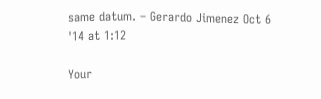same datum. – Gerardo Jimenez Oct 6 '14 at 1:12

Your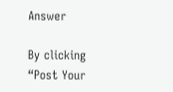Answer

By clicking “Post Your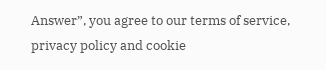Answer”, you agree to our terms of service, privacy policy and cookie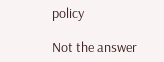policy

Not the answer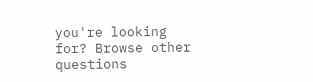you're looking for? Browse other questions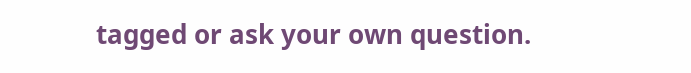tagged or ask your own question.